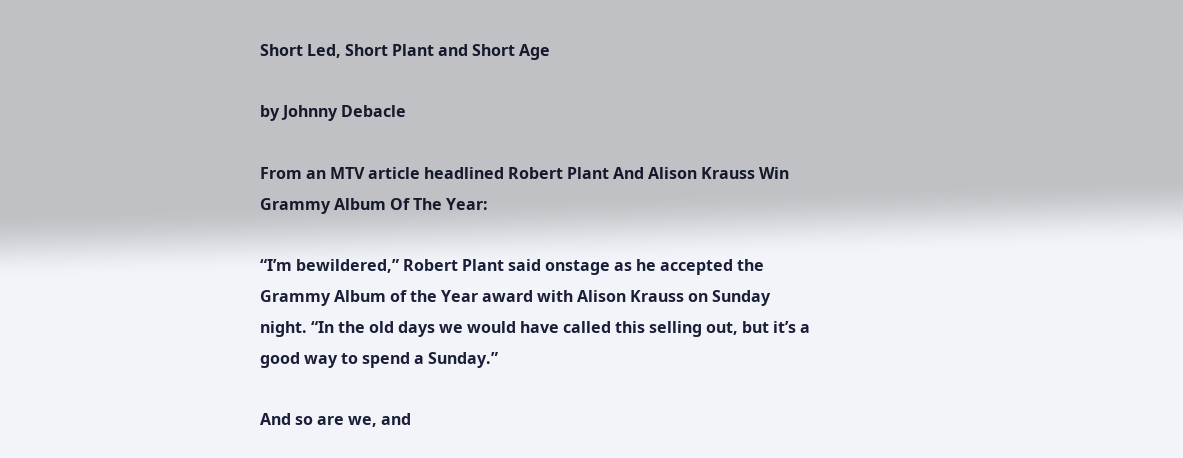Short Led, Short Plant and Short Age

by Johnny Debacle

From an MTV article headlined Robert Plant And Alison Krauss Win Grammy Album Of The Year:

“I’m bewildered,” Robert Plant said onstage as he accepted the Grammy Album of the Year award with Alison Krauss on Sunday night. “In the old days we would have called this selling out, but it’s a good way to spend a Sunday.”

And so are we, and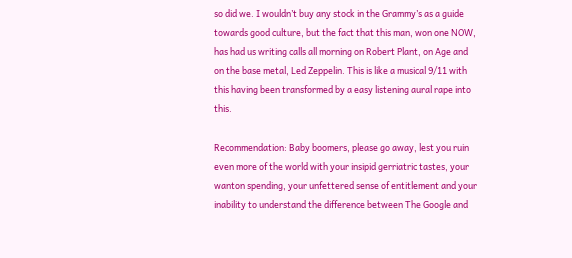so did we. I wouldn’t buy any stock in the Grammy’s as a guide towards good culture, but the fact that this man, won one NOW, has had us writing calls all morning on Robert Plant, on Age and on the base metal, Led Zeppelin. This is like a musical 9/11 with this having been transformed by a easy listening aural rape into this.

Recommendation: Baby boomers, please go away, lest you ruin even more of the world with your insipid gerriatric tastes, your wanton spending, your unfettered sense of entitlement and your inability to understand the difference between The Google and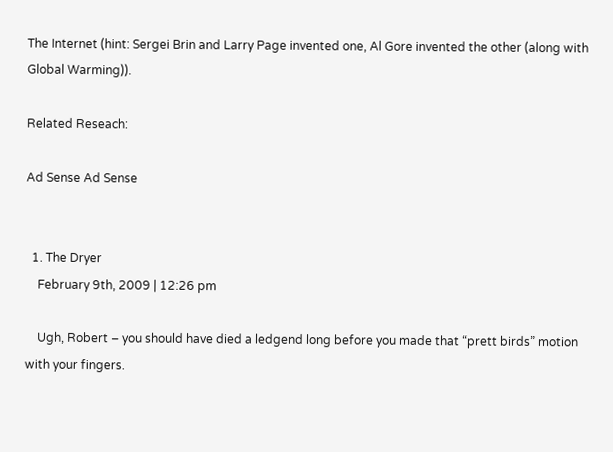The Internet (hint: Sergei Brin and Larry Page invented one, Al Gore invented the other (along with Global Warming)).

Related Reseach:

Ad Sense Ad Sense


  1. The Dryer
    February 9th, 2009 | 12:26 pm

    Ugh, Robert – you should have died a ledgend long before you made that “prett birds” motion with your fingers.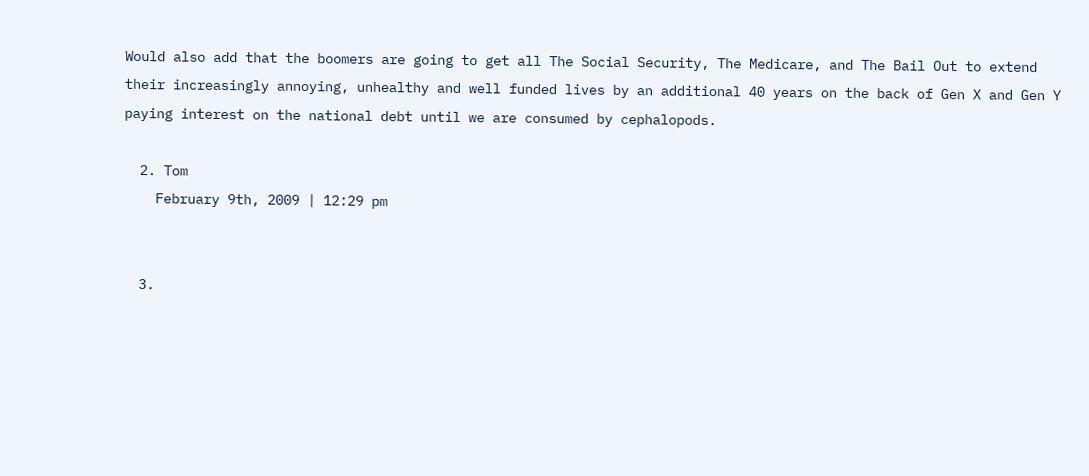Would also add that the boomers are going to get all The Social Security, The Medicare, and The Bail Out to extend their increasingly annoying, unhealthy and well funded lives by an additional 40 years on the back of Gen X and Gen Y paying interest on the national debt until we are consumed by cephalopods.

  2. Tom
    February 9th, 2009 | 12:29 pm


  3.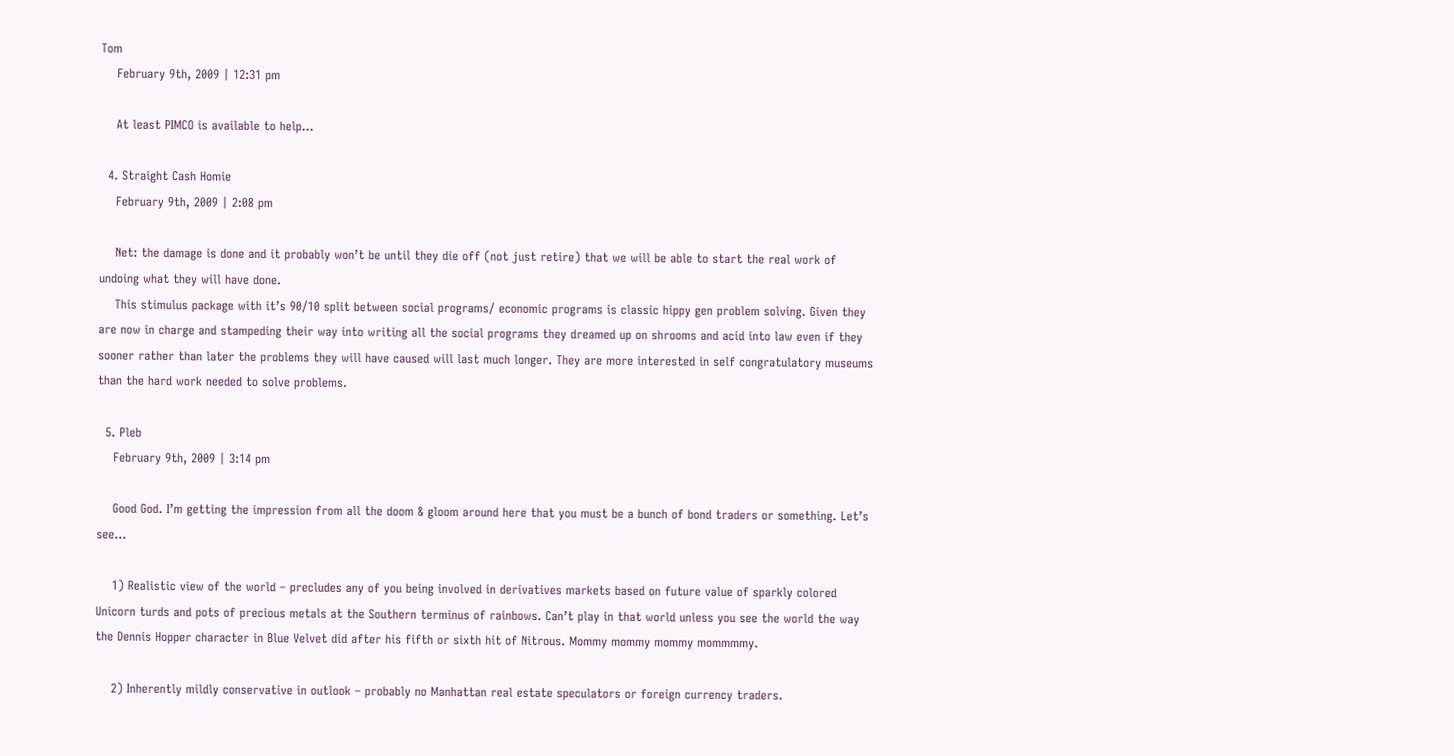Tom
    February 9th, 2009 | 12:31 pm

    At least PIMCO is available to help…

  4. Straight Cash Homie
    February 9th, 2009 | 2:08 pm

    Net: the damage is done and it probably won’t be until they die off (not just retire) that we will be able to start the real work of undoing what they will have done.
    This stimulus package with it’s 90/10 split between social programs/ economic programs is classic hippy gen problem solving. Given they are now in charge and stampeding their way into writing all the social programs they dreamed up on shrooms and acid into law even if they sooner rather than later the problems they will have caused will last much longer. They are more interested in self congratulatory museums than the hard work needed to solve problems.

  5. Pleb
    February 9th, 2009 | 3:14 pm

    Good God. I’m getting the impression from all the doom & gloom around here that you must be a bunch of bond traders or something. Let’s see…

    1) Realistic view of the world – precludes any of you being involved in derivatives markets based on future value of sparkly colored Unicorn turds and pots of precious metals at the Southern terminus of rainbows. Can’t play in that world unless you see the world the way the Dennis Hopper character in Blue Velvet did after his fifth or sixth hit of Nitrous. Mommy mommy mommy mommmmy.

    2) Inherently mildly conservative in outlook – probably no Manhattan real estate speculators or foreign currency traders.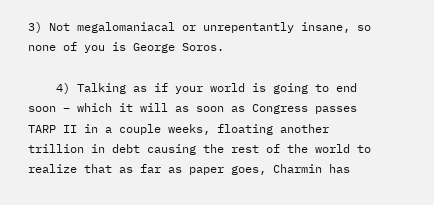3) Not megalomaniacal or unrepentantly insane, so none of you is George Soros.

    4) Talking as if your world is going to end soon – which it will as soon as Congress passes TARP II in a couple weeks, floating another trillion in debt causing the rest of the world to realize that as far as paper goes, Charmin has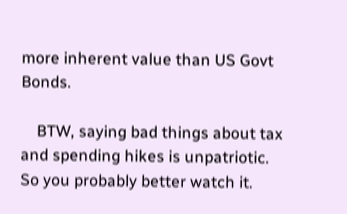more inherent value than US Govt Bonds.

    BTW, saying bad things about tax and spending hikes is unpatriotic. So you probably better watch it.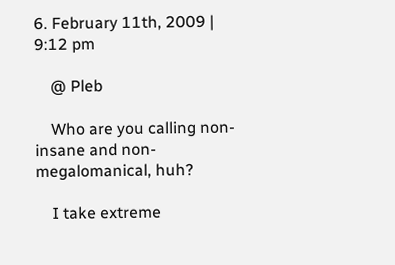6. February 11th, 2009 | 9:12 pm

    @ Pleb

    Who are you calling non-insane and non-megalomanical, huh?

    I take extreme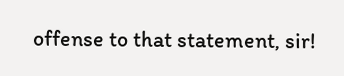offense to that statement, sir!